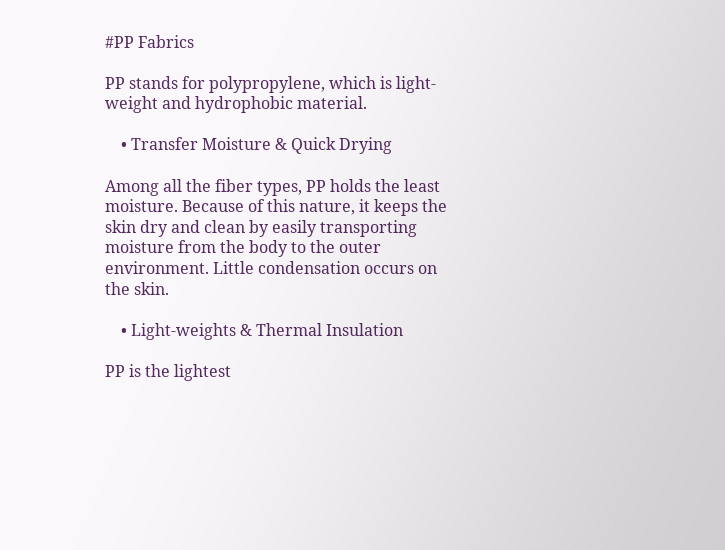#PP Fabrics

PP stands for polypropylene, which is light-weight and hydrophobic material.

    • Transfer Moisture & Quick Drying

Among all the fiber types, PP holds the least moisture. Because of this nature, it keeps the skin dry and clean by easily transporting moisture from the body to the outer environment. Little condensation occurs on the skin.

    • Light-weights & Thermal Insulation

PP is the lightest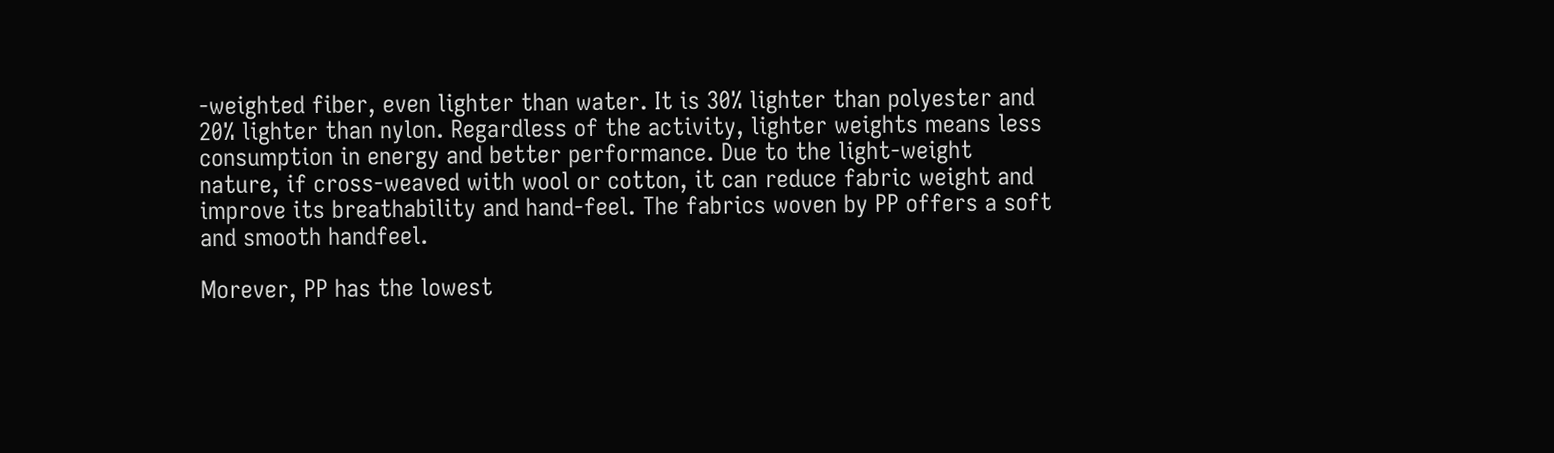-weighted fiber, even lighter than water. It is 30% lighter than polyester and 20% lighter than nylon. Regardless of the activity, lighter weights means less consumption in energy and better performance. Due to the light-weight nature, if cross-weaved with wool or cotton, it can reduce fabric weight and improve its breathability and hand-feel. The fabrics woven by PP offers a soft and smooth handfeel.

Morever, PP has the lowest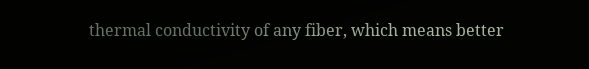thermal conductivity of any fiber, which means better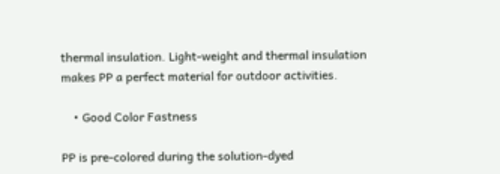thermal insulation. Light-weight and thermal insulation makes PP a perfect material for outdoor activities.

    • Good Color Fastness

PP is pre-colored during the solution-dyed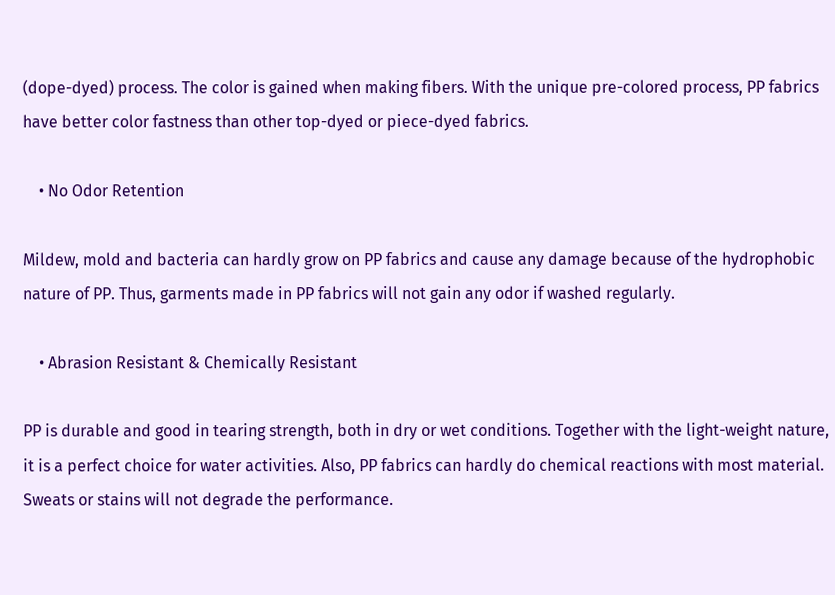(dope-dyed) process. The color is gained when making fibers. With the unique pre-colored process, PP fabrics have better color fastness than other top-dyed or piece-dyed fabrics.

    • No Odor Retention

Mildew, mold and bacteria can hardly grow on PP fabrics and cause any damage because of the hydrophobic nature of PP. Thus, garments made in PP fabrics will not gain any odor if washed regularly.

    • Abrasion Resistant & Chemically Resistant

PP is durable and good in tearing strength, both in dry or wet conditions. Together with the light-weight nature, it is a perfect choice for water activities. Also, PP fabrics can hardly do chemical reactions with most material. Sweats or stains will not degrade the performance.